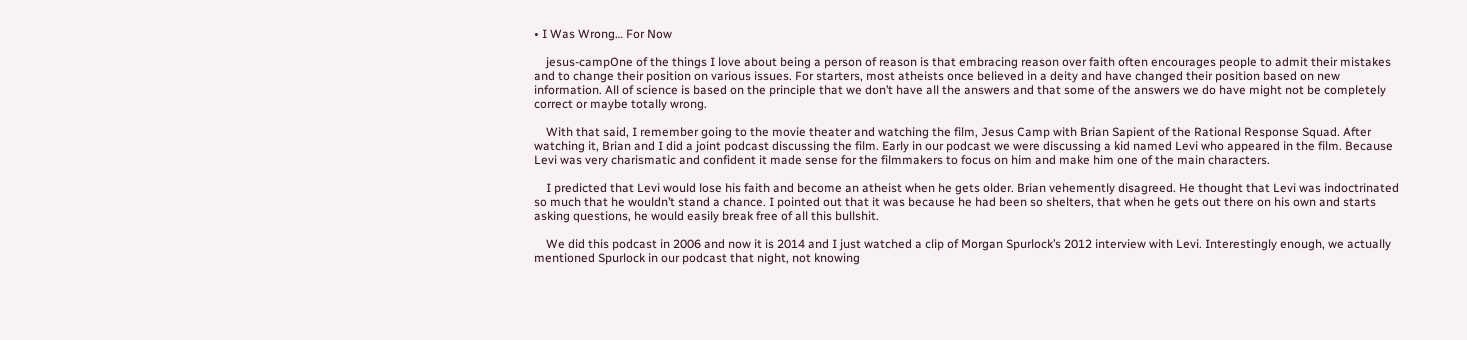• I Was Wrong… For Now

    jesus-campOne of the things I love about being a person of reason is that embracing reason over faith often encourages people to admit their mistakes and to change their position on various issues. For starters, most atheists once believed in a deity and have changed their position based on new information. All of science is based on the principle that we don’t have all the answers and that some of the answers we do have might not be completely correct or maybe totally wrong.

    With that said, I remember going to the movie theater and watching the film, Jesus Camp with Brian Sapient of the Rational Response Squad. After watching it, Brian and I did a joint podcast discussing the film. Early in our podcast we were discussing a kid named Levi who appeared in the film. Because Levi was very charismatic and confident it made sense for the filmmakers to focus on him and make him one of the main characters.

    I predicted that Levi would lose his faith and become an atheist when he gets older. Brian vehemently disagreed. He thought that Levi was indoctrinated so much that he wouldn’t stand a chance. I pointed out that it was because he had been so shelters, that when he gets out there on his own and starts asking questions, he would easily break free of all this bullshit.

    We did this podcast in 2006 and now it is 2014 and I just watched a clip of Morgan Spurlock’s 2012 interview with Levi. Interestingly enough, we actually mentioned Spurlock in our podcast that night, not knowing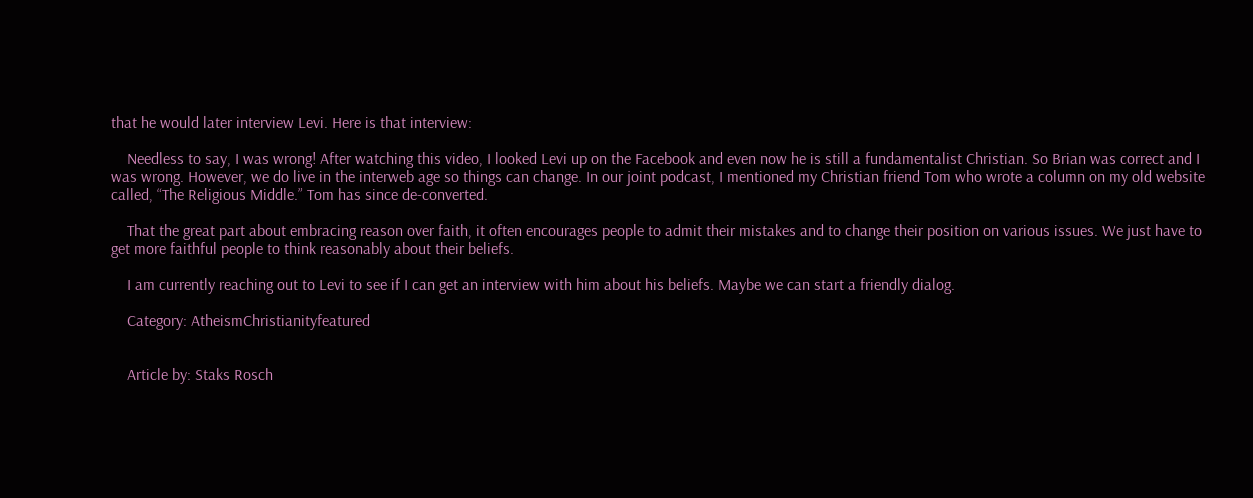that he would later interview Levi. Here is that interview:

    Needless to say, I was wrong! After watching this video, I looked Levi up on the Facebook and even now he is still a fundamentalist Christian. So Brian was correct and I was wrong. However, we do live in the interweb age so things can change. In our joint podcast, I mentioned my Christian friend Tom who wrote a column on my old website called, “The Religious Middle.” Tom has since de-converted.

    That the great part about embracing reason over faith, it often encourages people to admit their mistakes and to change their position on various issues. We just have to get more faithful people to think reasonably about their beliefs.

    I am currently reaching out to Levi to see if I can get an interview with him about his beliefs. Maybe we can start a friendly dialog.

    Category: AtheismChristianityfeatured


    Article by: Staks Rosch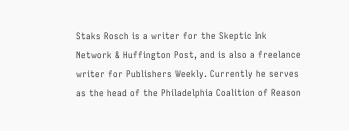Staks Rosch is a writer for the Skeptic Ink Network & Huffington Post, and is also a freelance writer for Publishers Weekly. Currently he serves as the head of the Philadelphia Coalition of Reason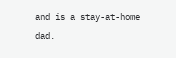and is a stay-at-home dad.